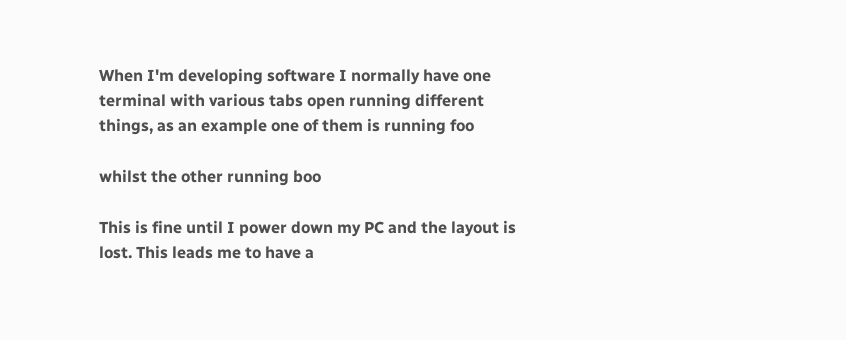When I'm developing software I normally have one terminal with various tabs open running different things, as an example one of them is running foo

whilst the other running boo

This is fine until I power down my PC and the layout is lost. This leads me to have a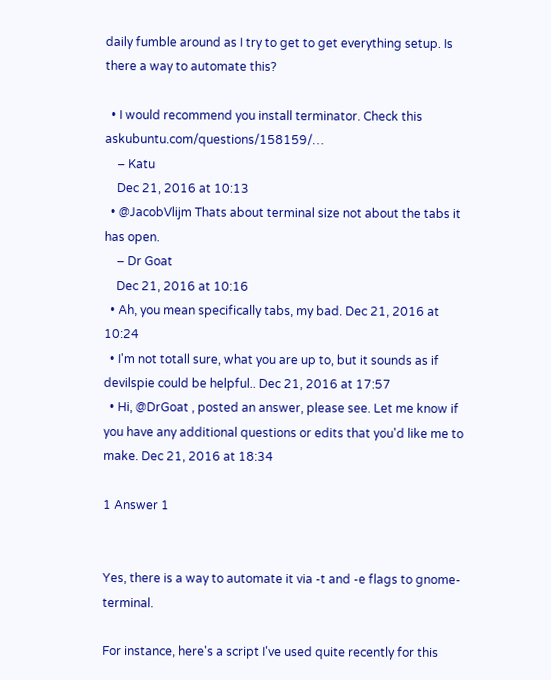daily fumble around as I try to get to get everything setup. Is there a way to automate this?

  • I would recommend you install terminator. Check this askubuntu.com/questions/158159/…
    – Katu
    Dec 21, 2016 at 10:13
  • @JacobVlijm Thats about terminal size not about the tabs it has open.
    – Dr Goat
    Dec 21, 2016 at 10:16
  • Ah, you mean specifically tabs, my bad. Dec 21, 2016 at 10:24
  • I'm not totall sure, what you are up to, but it sounds as if devilspie could be helpful.. Dec 21, 2016 at 17:57
  • Hi, @DrGoat , posted an answer, please see. Let me know if you have any additional questions or edits that you'd like me to make. Dec 21, 2016 at 18:34

1 Answer 1


Yes, there is a way to automate it via -t and -e flags to gnome-terminal.

For instance, here's a script I've used quite recently for this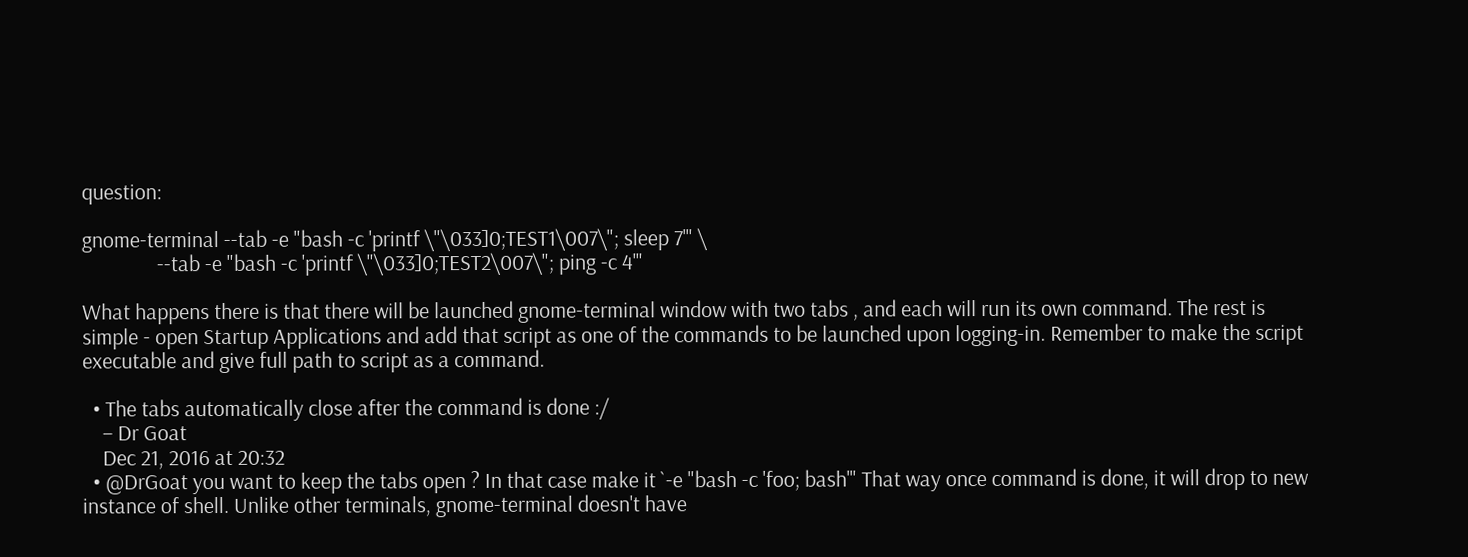question:

gnome-terminal --tab -e "bash -c 'printf \"\033]0;TEST1\007\"; sleep 7'" \
               --tab -e "bash -c 'printf \"\033]0;TEST2\007\"; ping -c 4'"

What happens there is that there will be launched gnome-terminal window with two tabs , and each will run its own command. The rest is simple - open Startup Applications and add that script as one of the commands to be launched upon logging-in. Remember to make the script executable and give full path to script as a command.

  • The tabs automatically close after the command is done :/
    – Dr Goat
    Dec 21, 2016 at 20:32
  • @DrGoat you want to keep the tabs open ? In that case make it `-e "bash -c 'foo; bash'" That way once command is done, it will drop to new instance of shell. Unlike other terminals, gnome-terminal doesn't have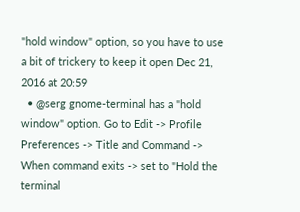"hold window" option, so you have to use a bit of trickery to keep it open Dec 21, 2016 at 20:59
  • @serg gnome-terminal has a "hold window" option. Go to Edit -> Profile Preferences -> Title and Command -> When command exits -> set to "Hold the terminal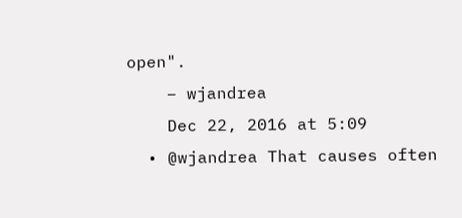open".
    – wjandrea
    Dec 22, 2016 at 5:09
  • @wjandrea That causes often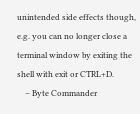unintended side effects though, e.g. you can no longer close a terminal window by exiting the shell with exit or CTRL+D.
    – Byte Commander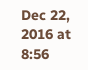Dec 22, 2016 at 8:56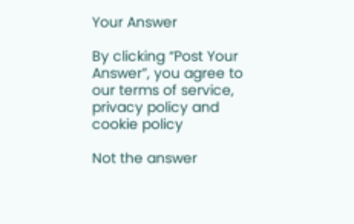Your Answer

By clicking “Post Your Answer”, you agree to our terms of service, privacy policy and cookie policy

Not the answer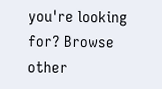you're looking for? Browse other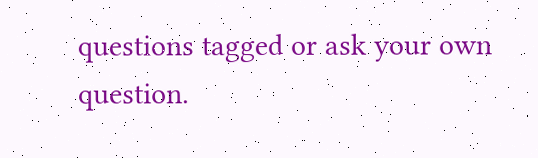questions tagged or ask your own question.